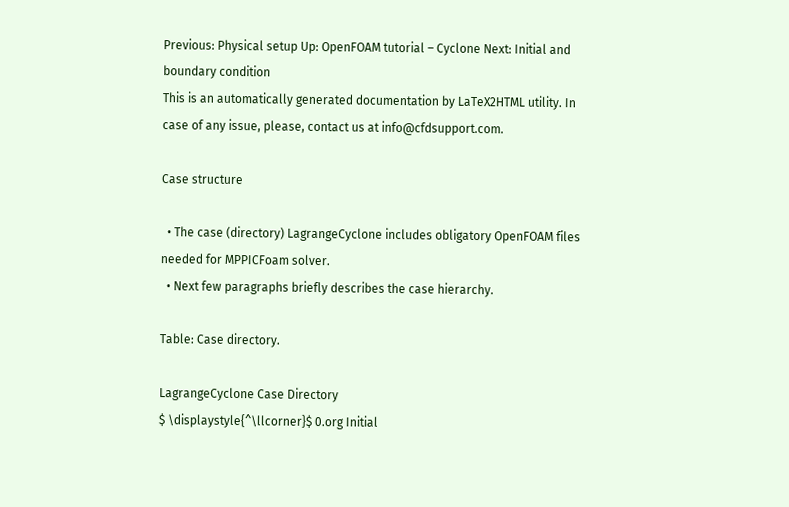Previous: Physical setup Up: OpenFOAM tutorial – Cyclone Next: Initial and boundary condition
This is an automatically generated documentation by LaTeX2HTML utility. In case of any issue, please, contact us at info@cfdsupport.com.

Case structure

  • The case (directory) LagrangeCyclone includes obligatory OpenFOAM files needed for MPPICFoam solver.
  • Next few paragraphs briefly describes the case hierarchy.

Table: Case directory.

LagrangeCyclone Case Directory
$ \displaystyle{^\llcorner}$ 0.org Initial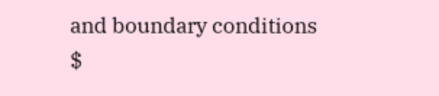and boundary conditions
$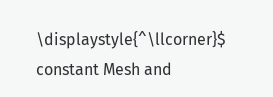\displaystyle{^\llcorner}$ constant Mesh and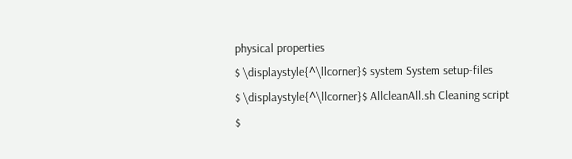physical properties
$ \displaystyle{^\llcorner}$ system System setup-files
$ \displaystyle{^\llcorner}$ AllcleanAll.sh Cleaning script
$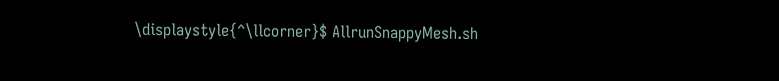\displaystyle{^\llcorner}$ AllrunSnappyMesh.sh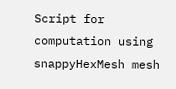Script for computation using snappyHexMesh mesh